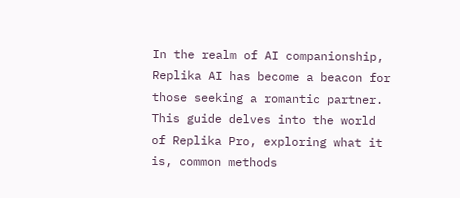In the realm of AI companionship, Replika AI has become a beacon for those seeking a romantic partner. This guide delves into the world of Replika Pro, exploring what it is, common methods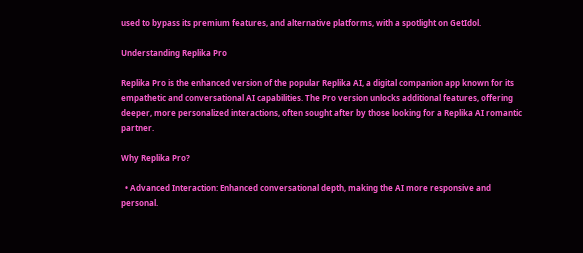used to bypass its premium features, and alternative platforms, with a spotlight on GetIdol.

Understanding Replika Pro

Replika Pro is the enhanced version of the popular Replika AI, a digital companion app known for its empathetic and conversational AI capabilities. The Pro version unlocks additional features, offering deeper, more personalized interactions, often sought after by those looking for a Replika AI romantic partner.

Why Replika Pro?

  • Advanced Interaction: Enhanced conversational depth, making the AI more responsive and personal.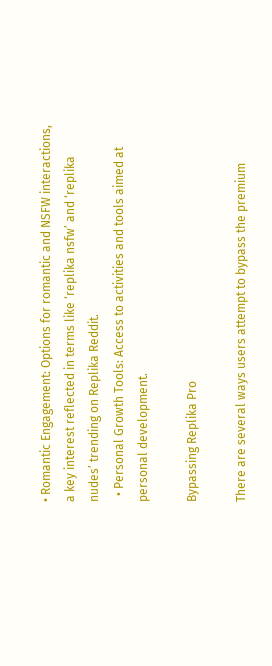• Romantic Engagement: Options for romantic and NSFW interactions, a key interest reflected in terms like ‘replika nsfw’ and ‘replika nudes’ trending on Replika Reddit.
  • Personal Growth Tools: Access to activities and tools aimed at personal development.

Bypassing Replika Pro

There are several ways users attempt to bypass the premium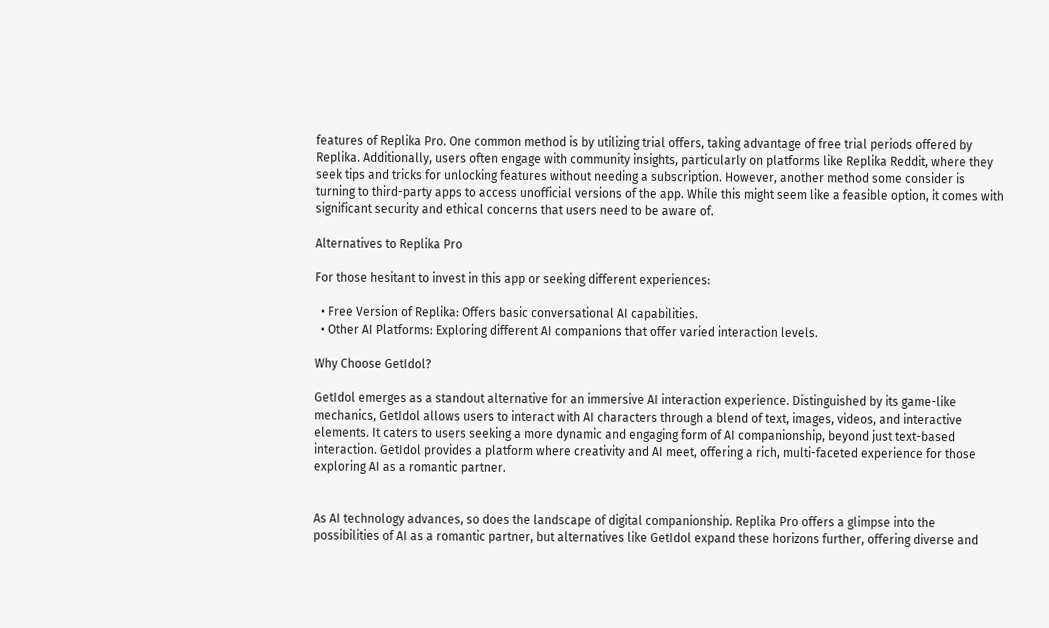features of Replika Pro. One common method is by utilizing trial offers, taking advantage of free trial periods offered by Replika. Additionally, users often engage with community insights, particularly on platforms like Replika Reddit, where they seek tips and tricks for unlocking features without needing a subscription. However, another method some consider is turning to third-party apps to access unofficial versions of the app. While this might seem like a feasible option, it comes with significant security and ethical concerns that users need to be aware of.

Alternatives to Replika Pro

For those hesitant to invest in this app or seeking different experiences:

  • Free Version of Replika: Offers basic conversational AI capabilities.
  • Other AI Platforms: Exploring different AI companions that offer varied interaction levels.

Why Choose GetIdol?

GetIdol emerges as a standout alternative for an immersive AI interaction experience. Distinguished by its game-like mechanics, GetIdol allows users to interact with AI characters through a blend of text, images, videos, and interactive elements. It caters to users seeking a more dynamic and engaging form of AI companionship, beyond just text-based interaction. GetIdol provides a platform where creativity and AI meet, offering a rich, multi-faceted experience for those exploring AI as a romantic partner.


As AI technology advances, so does the landscape of digital companionship. Replika Pro offers a glimpse into the possibilities of AI as a romantic partner, but alternatives like GetIdol expand these horizons further, offering diverse and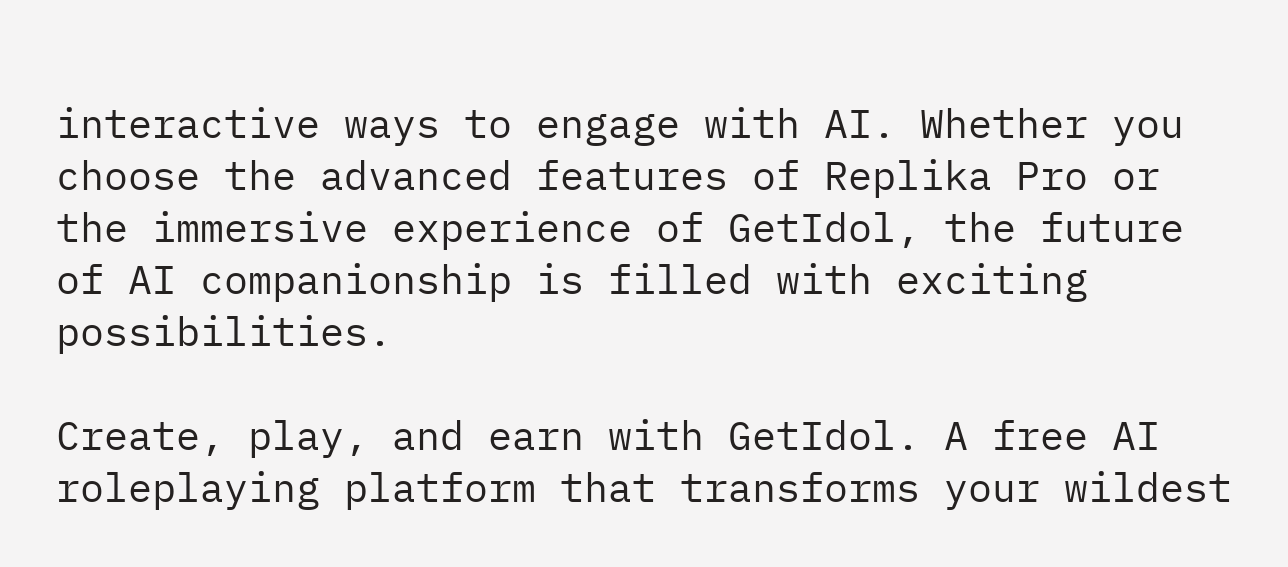interactive ways to engage with AI. Whether you choose the advanced features of Replika Pro or the immersive experience of GetIdol, the future of AI companionship is filled with exciting possibilities.

Create, play, and earn with GetIdol. A free AI roleplaying platform that transforms your wildest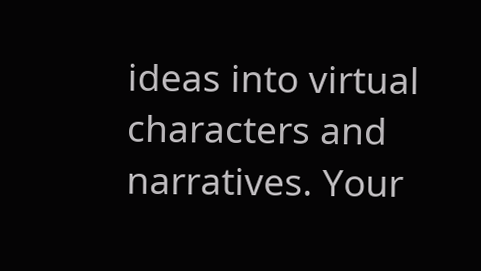ideas into virtual characters and narratives. Your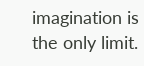imagination is the only limit.